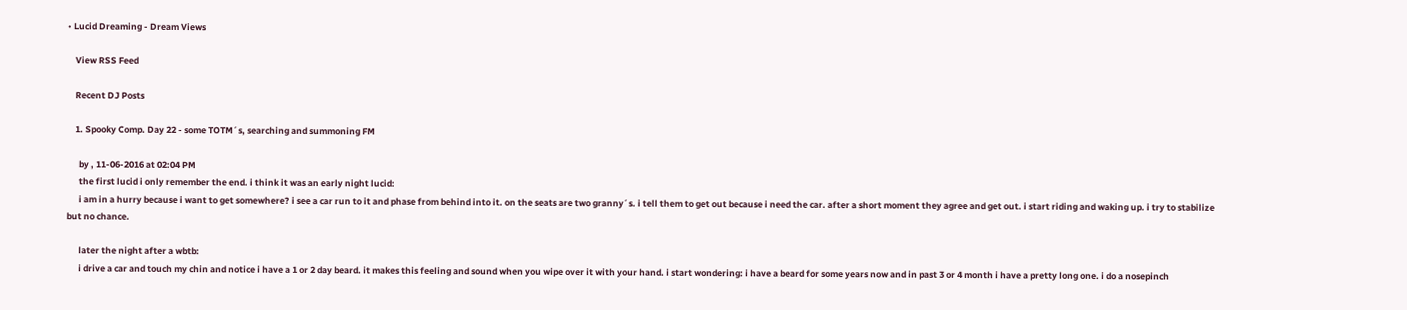• Lucid Dreaming - Dream Views

    View RSS Feed

    Recent DJ Posts

    1. Spooky Comp. Day 22 - some TOTM´s, searching and summoning FM

      by , 11-06-2016 at 02:04 PM
      the first lucid i only remember the end. i think it was an early night lucid:
      i am in a hurry because i want to get somewhere? i see a car run to it and phase from behind into it. on the seats are two granny´s. i tell them to get out because i need the car. after a short moment they agree and get out. i start riding and waking up. i try to stabilize but no chance.

      later the night after a wbtb:
      i drive a car and touch my chin and notice i have a 1 or 2 day beard. it makes this feeling and sound when you wipe over it with your hand. i start wondering: i have a beard for some years now and in past 3 or 4 month i have a pretty long one. i do a nosepinch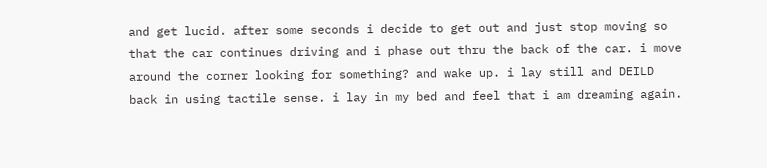and get lucid. after some seconds i decide to get out and just stop moving so that the car continues driving and i phase out thru the back of the car. i move around the corner looking for something? and wake up. i lay still and DEILD back in using tactile sense. i lay in my bed and feel that i am dreaming again.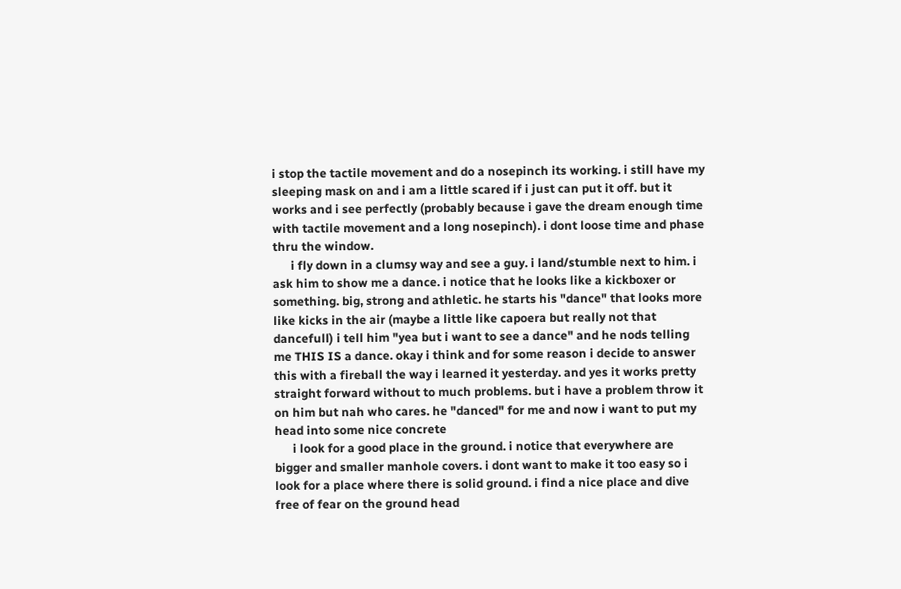i stop the tactile movement and do a nosepinch its working. i still have my sleeping mask on and i am a little scared if i just can put it off. but it works and i see perfectly (probably because i gave the dream enough time with tactile movement and a long nosepinch). i dont loose time and phase thru the window.
      i fly down in a clumsy way and see a guy. i land/stumble next to him. i ask him to show me a dance. i notice that he looks like a kickboxer or something. big, strong and athletic. he starts his "dance" that looks more like kicks in the air (maybe a little like capoera but really not that dancefull) i tell him "yea but i want to see a dance" and he nods telling me THIS IS a dance. okay i think and for some reason i decide to answer this with a fireball the way i learned it yesterday. and yes it works pretty straight forward without to much problems. but i have a problem throw it on him but nah who cares. he "danced" for me and now i want to put my head into some nice concrete
      i look for a good place in the ground. i notice that everywhere are bigger and smaller manhole covers. i dont want to make it too easy so i look for a place where there is solid ground. i find a nice place and dive free of fear on the ground head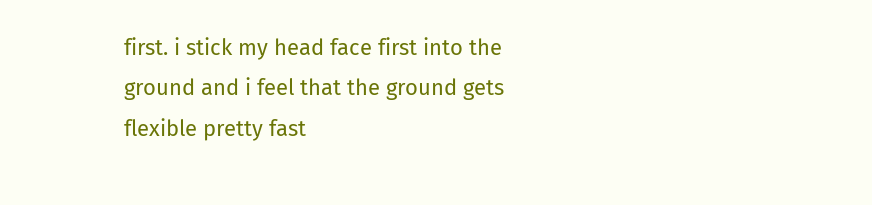first. i stick my head face first into the ground and i feel that the ground gets flexible pretty fast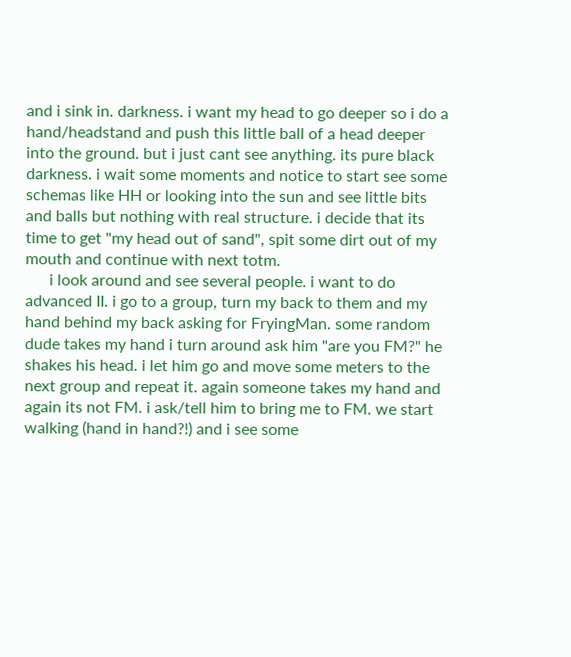and i sink in. darkness. i want my head to go deeper so i do a hand/headstand and push this little ball of a head deeper into the ground. but i just cant see anything. its pure black darkness. i wait some moments and notice to start see some schemas like HH or looking into the sun and see little bits and balls but nothing with real structure. i decide that its time to get "my head out of sand", spit some dirt out of my mouth and continue with next totm.
      i look around and see several people. i want to do advanced II. i go to a group, turn my back to them and my hand behind my back asking for FryingMan. some random dude takes my hand i turn around ask him "are you FM?" he shakes his head. i let him go and move some meters to the next group and repeat it. again someone takes my hand and again its not FM. i ask/tell him to bring me to FM. we start walking (hand in hand?!) and i see some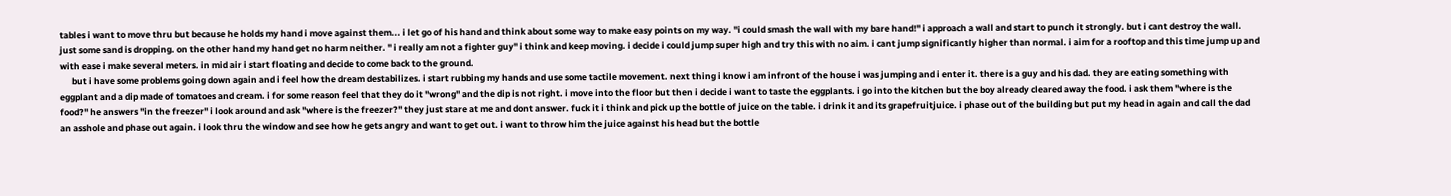tables i want to move thru but because he holds my hand i move against them... i let go of his hand and think about some way to make easy points on my way. "i could smash the wall with my bare hand!" i approach a wall and start to punch it strongly. but i cant destroy the wall. just some sand is dropping. on the other hand my hand get no harm neither. " i really am not a fighter guy" i think and keep moving. i decide i could jump super high and try this with no aim. i cant jump significantly higher than normal. i aim for a rooftop and this time jump up and with ease i make several meters. in mid air i start floating and decide to come back to the ground.
      but i have some problems going down again and i feel how the dream destabilizes. i start rubbing my hands and use some tactile movement. next thing i know i am infront of the house i was jumping and i enter it. there is a guy and his dad. they are eating something with eggplant and a dip made of tomatoes and cream. i for some reason feel that they do it "wrong" and the dip is not right. i move into the floor but then i decide i want to taste the eggplants. i go into the kitchen but the boy already cleared away the food. i ask them "where is the food?" he answers "in the freezer" i look around and ask "where is the freezer?" they just stare at me and dont answer. fuck it i think and pick up the bottle of juice on the table. i drink it and its grapefruitjuice. i phase out of the building but put my head in again and call the dad an asshole and phase out again. i look thru the window and see how he gets angry and want to get out. i want to throw him the juice against his head but the bottle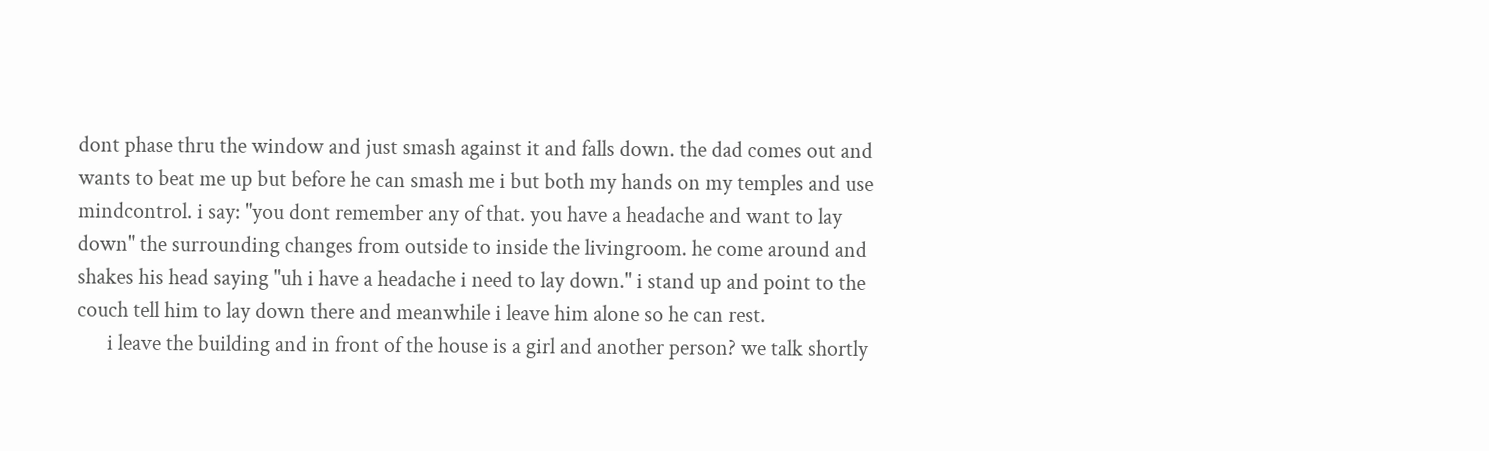dont phase thru the window and just smash against it and falls down. the dad comes out and wants to beat me up but before he can smash me i but both my hands on my temples and use mindcontrol. i say: "you dont remember any of that. you have a headache and want to lay down" the surrounding changes from outside to inside the livingroom. he come around and shakes his head saying "uh i have a headache i need to lay down." i stand up and point to the couch tell him to lay down there and meanwhile i leave him alone so he can rest.
      i leave the building and in front of the house is a girl and another person? we talk shortly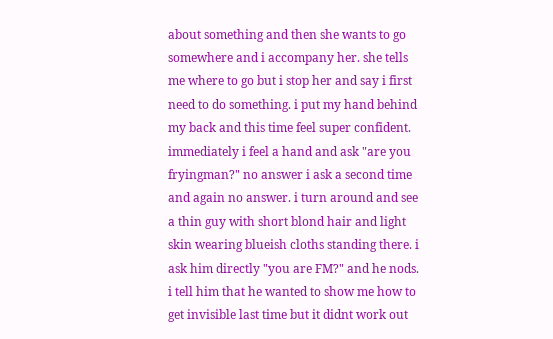about something and then she wants to go somewhere and i accompany her. she tells me where to go but i stop her and say i first need to do something. i put my hand behind my back and this time feel super confident. immediately i feel a hand and ask "are you fryingman?" no answer i ask a second time and again no answer. i turn around and see a thin guy with short blond hair and light skin wearing blueish cloths standing there. i ask him directly "you are FM?" and he nods. i tell him that he wanted to show me how to get invisible last time but it didnt work out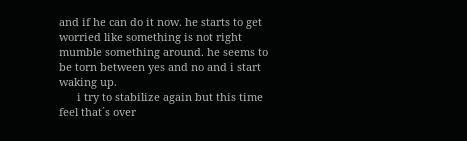and if he can do it now. he starts to get worried like something is not right mumble something around. he seems to be torn between yes and no and i start waking up.
      i try to stabilize again but this time feel that´s over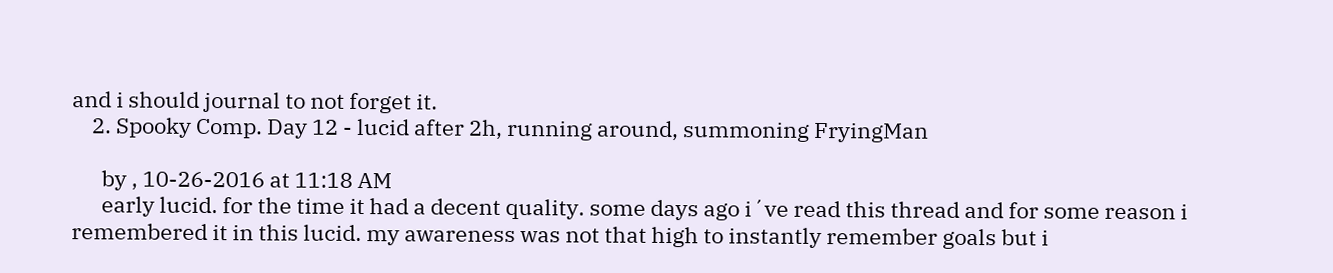and i should journal to not forget it.
    2. Spooky Comp. Day 12 - lucid after 2h, running around, summoning FryingMan

      by , 10-26-2016 at 11:18 AM
      early lucid. for the time it had a decent quality. some days ago i´ve read this thread and for some reason i remembered it in this lucid. my awareness was not that high to instantly remember goals but i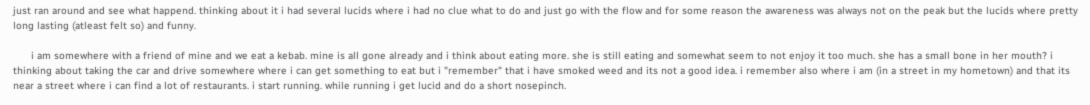just ran around and see what happend. thinking about it i had several lucids where i had no clue what to do and just go with the flow and for some reason the awareness was always not on the peak but the lucids where pretty long lasting (atleast felt so) and funny.

      i am somewhere with a friend of mine and we eat a kebab. mine is all gone already and i think about eating more. she is still eating and somewhat seem to not enjoy it too much. she has a small bone in her mouth? i thinking about taking the car and drive somewhere where i can get something to eat but i "remember" that i have smoked weed and its not a good idea. i remember also where i am (in a street in my hometown) and that its near a street where i can find a lot of restaurants. i start running. while running i get lucid and do a short nosepinch.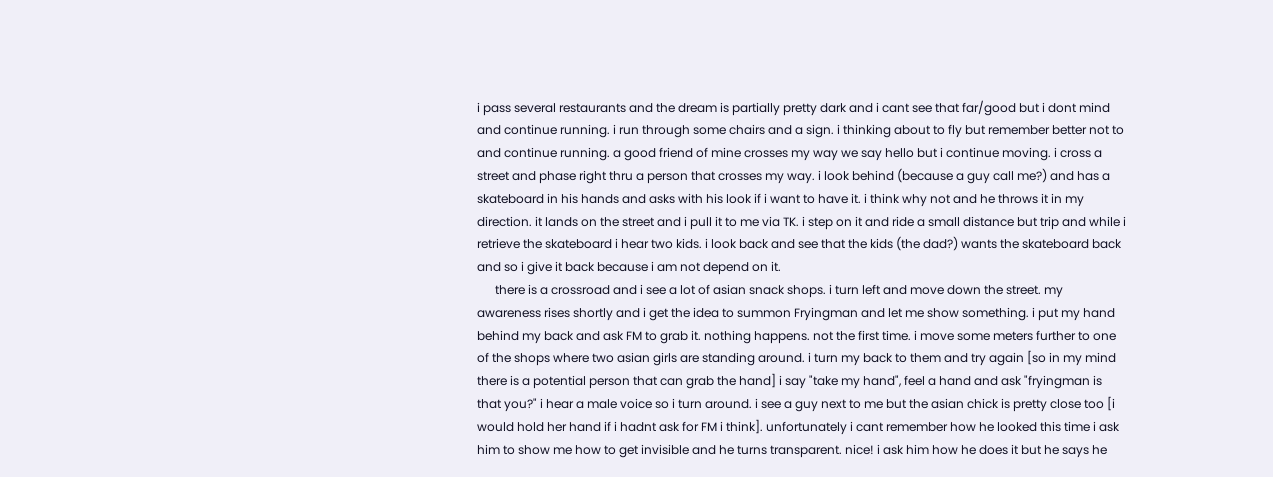i pass several restaurants and the dream is partially pretty dark and i cant see that far/good but i dont mind and continue running. i run through some chairs and a sign. i thinking about to fly but remember better not to and continue running. a good friend of mine crosses my way we say hello but i continue moving. i cross a street and phase right thru a person that crosses my way. i look behind (because a guy call me?) and has a skateboard in his hands and asks with his look if i want to have it. i think why not and he throws it in my direction. it lands on the street and i pull it to me via TK. i step on it and ride a small distance but trip and while i retrieve the skateboard i hear two kids. i look back and see that the kids (the dad?) wants the skateboard back and so i give it back because i am not depend on it.
      there is a crossroad and i see a lot of asian snack shops. i turn left and move down the street. my awareness rises shortly and i get the idea to summon Fryingman and let me show something. i put my hand behind my back and ask FM to grab it. nothing happens. not the first time. i move some meters further to one of the shops where two asian girls are standing around. i turn my back to them and try again [so in my mind there is a potential person that can grab the hand] i say "take my hand", feel a hand and ask "fryingman is that you?" i hear a male voice so i turn around. i see a guy next to me but the asian chick is pretty close too [i would hold her hand if i hadnt ask for FM i think]. unfortunately i cant remember how he looked this time i ask him to show me how to get invisible and he turns transparent. nice! i ask him how he does it but he says he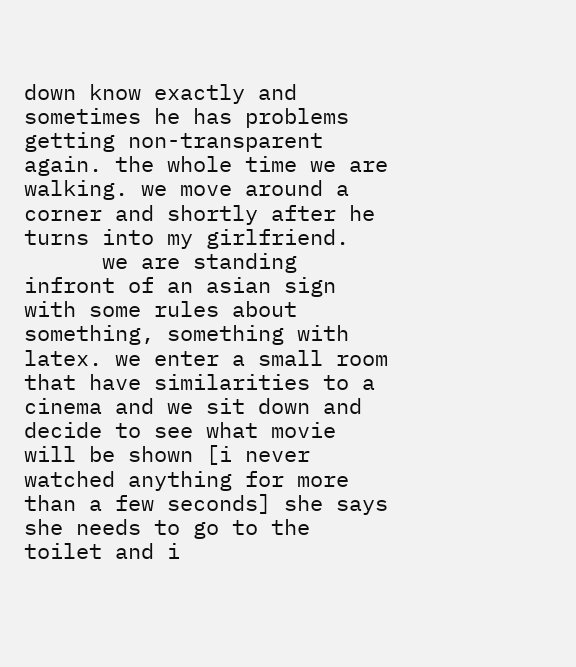down know exactly and sometimes he has problems getting non-transparent again. the whole time we are walking. we move around a corner and shortly after he turns into my girlfriend.
      we are standing infront of an asian sign with some rules about something, something with latex. we enter a small room that have similarities to a cinema and we sit down and decide to see what movie will be shown [i never watched anything for more than a few seconds] she says she needs to go to the toilet and i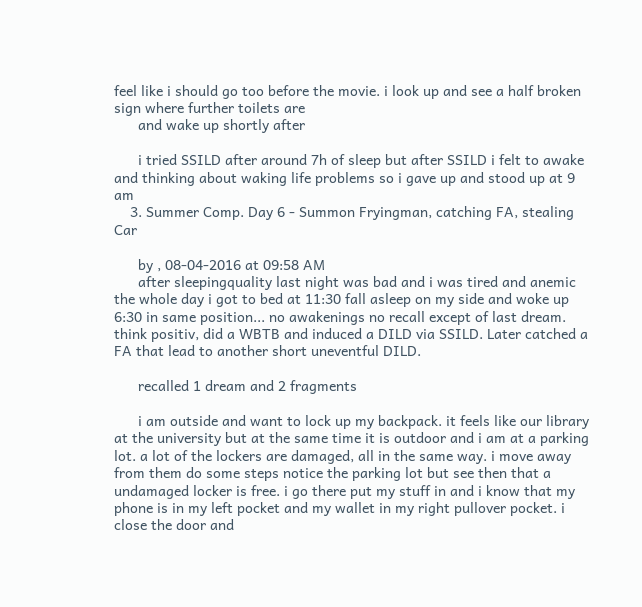feel like i should go too before the movie. i look up and see a half broken sign where further toilets are
      and wake up shortly after

      i tried SSILD after around 7h of sleep but after SSILD i felt to awake and thinking about waking life problems so i gave up and stood up at 9 am
    3. Summer Comp. Day 6 - Summon Fryingman, catching FA, stealing Car

      by , 08-04-2016 at 09:58 AM
      after sleepingquality last night was bad and i was tired and anemic the whole day i got to bed at 11:30 fall asleep on my side and woke up 6:30 in same position... no awakenings no recall except of last dream. think positiv, did a WBTB and induced a DILD via SSILD. Later catched a FA that lead to another short uneventful DILD.

      recalled 1 dream and 2 fragments

      i am outside and want to lock up my backpack. it feels like our library at the university but at the same time it is outdoor and i am at a parking lot. a lot of the lockers are damaged, all in the same way. i move away from them do some steps notice the parking lot but see then that a undamaged locker is free. i go there put my stuff in and i know that my phone is in my left pocket and my wallet in my right pullover pocket. i close the door and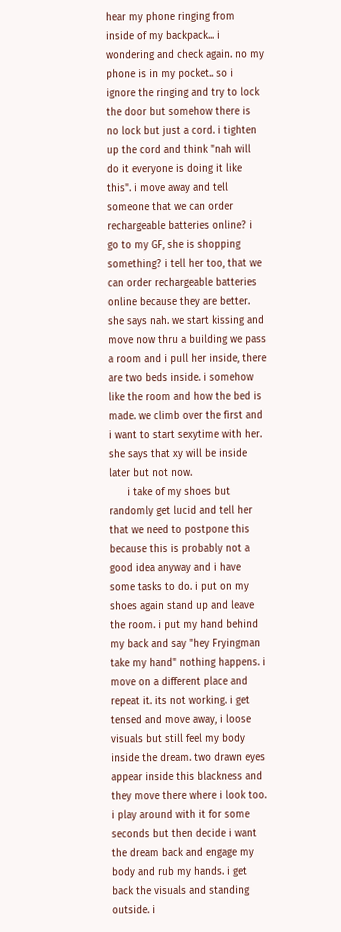hear my phone ringing from inside of my backpack... i wondering and check again. no my phone is in my pocket.. so i ignore the ringing and try to lock the door but somehow there is no lock but just a cord. i tighten up the cord and think "nah will do it everyone is doing it like this". i move away and tell someone that we can order rechargeable batteries online? i go to my GF, she is shopping something? i tell her too, that we can order rechargeable batteries online because they are better. she says nah. we start kissing and move now thru a building we pass a room and i pull her inside, there are two beds inside. i somehow like the room and how the bed is made. we climb over the first and i want to start sexytime with her. she says that xy will be inside later but not now.
      i take of my shoes but randomly get lucid and tell her that we need to postpone this because this is probably not a good idea anyway and i have some tasks to do. i put on my shoes again stand up and leave the room. i put my hand behind my back and say "hey Fryingman take my hand" nothing happens. i move on a different place and repeat it. its not working. i get tensed and move away, i loose visuals but still feel my body inside the dream. two drawn eyes appear inside this blackness and they move there where i look too. i play around with it for some seconds but then decide i want the dream back and engage my body and rub my hands. i get back the visuals and standing outside. i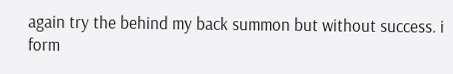again try the behind my back summon but without success. i form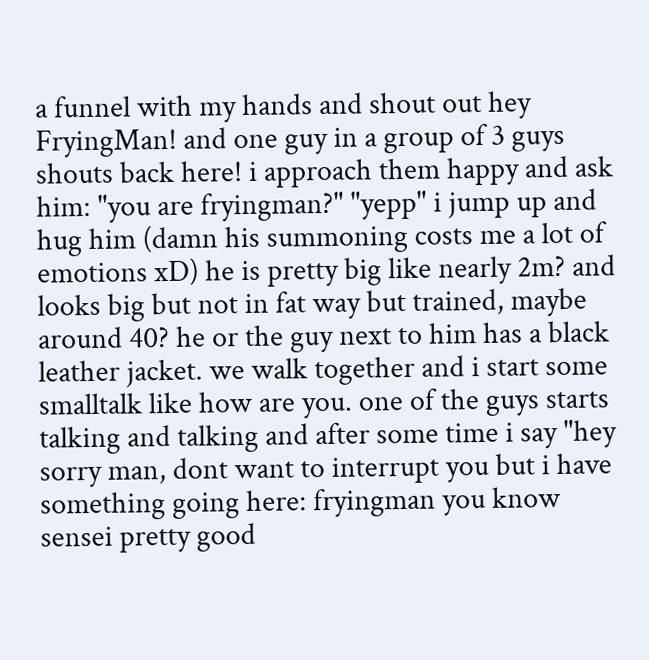a funnel with my hands and shout out hey FryingMan! and one guy in a group of 3 guys shouts back here! i approach them happy and ask him: "you are fryingman?" "yepp" i jump up and hug him (damn his summoning costs me a lot of emotions xD) he is pretty big like nearly 2m? and looks big but not in fat way but trained, maybe around 40? he or the guy next to him has a black leather jacket. we walk together and i start some smalltalk like how are you. one of the guys starts talking and talking and after some time i say "hey sorry man, dont want to interrupt you but i have something going here: fryingman you know sensei pretty good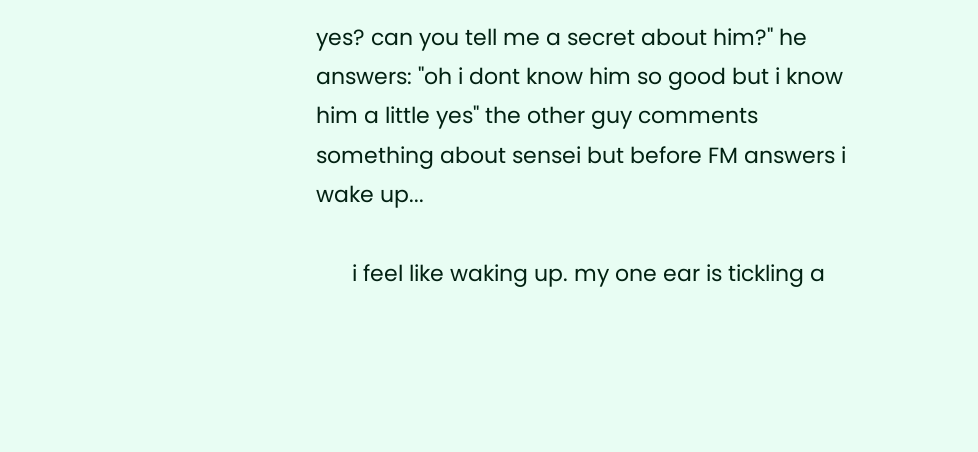yes? can you tell me a secret about him?" he answers: "oh i dont know him so good but i know him a little yes" the other guy comments something about sensei but before FM answers i wake up...

      i feel like waking up. my one ear is tickling a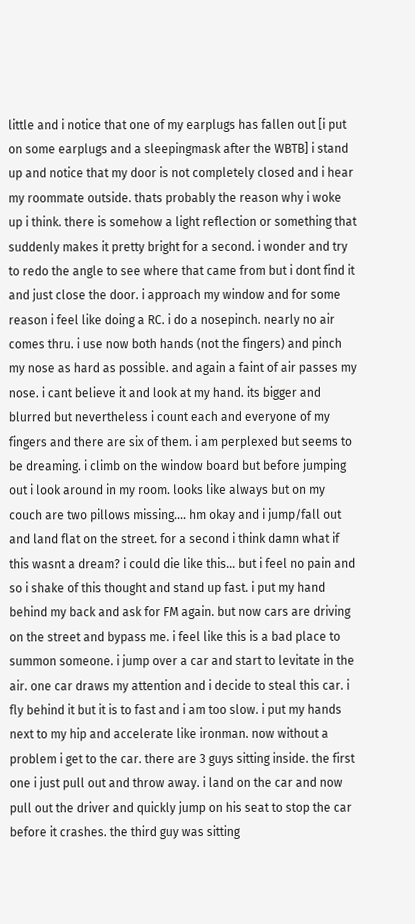little and i notice that one of my earplugs has fallen out [i put on some earplugs and a sleepingmask after the WBTB] i stand up and notice that my door is not completely closed and i hear my roommate outside. thats probably the reason why i woke up i think. there is somehow a light reflection or something that suddenly makes it pretty bright for a second. i wonder and try to redo the angle to see where that came from but i dont find it and just close the door. i approach my window and for some reason i feel like doing a RC. i do a nosepinch. nearly no air comes thru. i use now both hands (not the fingers) and pinch my nose as hard as possible. and again a faint of air passes my nose. i cant believe it and look at my hand. its bigger and blurred but nevertheless i count each and everyone of my fingers and there are six of them. i am perplexed but seems to be dreaming. i climb on the window board but before jumping out i look around in my room. looks like always but on my couch are two pillows missing.... hm okay and i jump/fall out and land flat on the street. for a second i think damn what if this wasnt a dream? i could die like this... but i feel no pain and so i shake of this thought and stand up fast. i put my hand behind my back and ask for FM again. but now cars are driving on the street and bypass me. i feel like this is a bad place to summon someone. i jump over a car and start to levitate in the air. one car draws my attention and i decide to steal this car. i fly behind it but it is to fast and i am too slow. i put my hands next to my hip and accelerate like ironman. now without a problem i get to the car. there are 3 guys sitting inside. the first one i just pull out and throw away. i land on the car and now pull out the driver and quickly jump on his seat to stop the car before it crashes. the third guy was sitting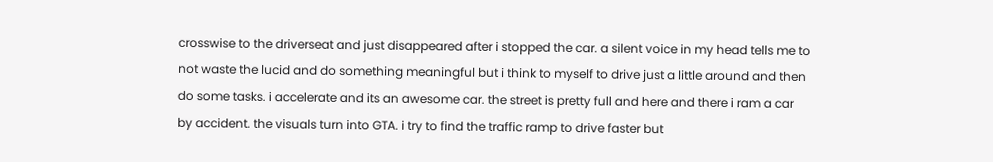crosswise to the driverseat and just disappeared after i stopped the car. a silent voice in my head tells me to not waste the lucid and do something meaningful but i think to myself to drive just a little around and then do some tasks. i accelerate and its an awesome car. the street is pretty full and here and there i ram a car by accident. the visuals turn into GTA. i try to find the traffic ramp to drive faster but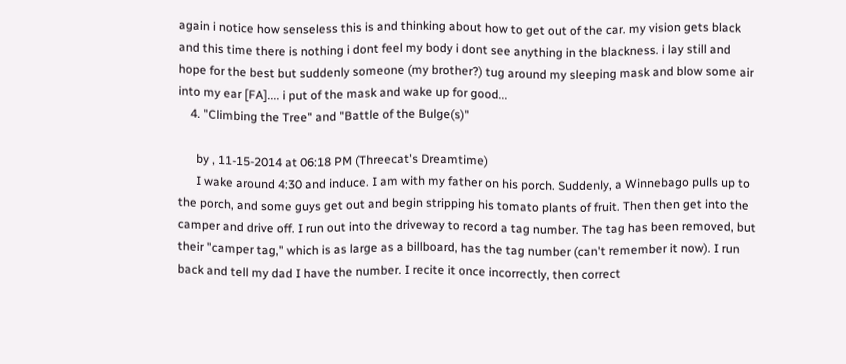again i notice how senseless this is and thinking about how to get out of the car. my vision gets black and this time there is nothing i dont feel my body i dont see anything in the blackness. i lay still and hope for the best but suddenly someone (my brother?) tug around my sleeping mask and blow some air into my ear [FA].... i put of the mask and wake up for good...
    4. "Climbing the Tree" and "Battle of the Bulge(s)"

      by , 11-15-2014 at 06:18 PM (Threecat's Dreamtime)
      I wake around 4:30 and induce. I am with my father on his porch. Suddenly, a Winnebago pulls up to the porch, and some guys get out and begin stripping his tomato plants of fruit. Then then get into the camper and drive off. I run out into the driveway to record a tag number. The tag has been removed, but their "camper tag," which is as large as a billboard, has the tag number (can't remember it now). I run back and tell my dad I have the number. I recite it once incorrectly, then correct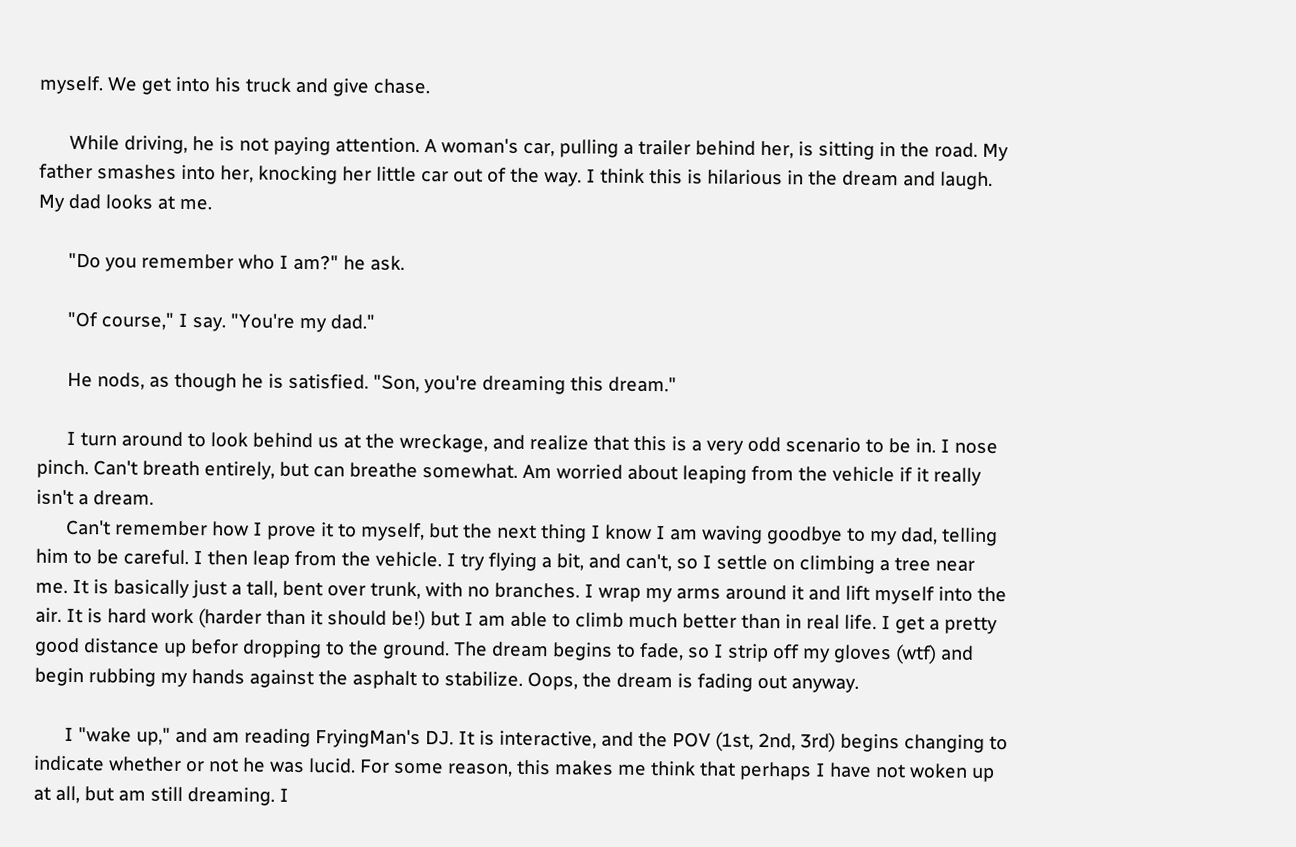myself. We get into his truck and give chase.

      While driving, he is not paying attention. A woman's car, pulling a trailer behind her, is sitting in the road. My father smashes into her, knocking her little car out of the way. I think this is hilarious in the dream and laugh. My dad looks at me.

      "Do you remember who I am?" he ask.

      "Of course," I say. "You're my dad."

      He nods, as though he is satisfied. "Son, you're dreaming this dream."

      I turn around to look behind us at the wreckage, and realize that this is a very odd scenario to be in. I nose pinch. Can't breath entirely, but can breathe somewhat. Am worried about leaping from the vehicle if it really isn't a dream.
      Can't remember how I prove it to myself, but the next thing I know I am waving goodbye to my dad, telling him to be careful. I then leap from the vehicle. I try flying a bit, and can't, so I settle on climbing a tree near me. It is basically just a tall, bent over trunk, with no branches. I wrap my arms around it and lift myself into the air. It is hard work (harder than it should be!) but I am able to climb much better than in real life. I get a pretty good distance up befor dropping to the ground. The dream begins to fade, so I strip off my gloves (wtf) and begin rubbing my hands against the asphalt to stabilize. Oops, the dream is fading out anyway.

      I "wake up," and am reading FryingMan's DJ. It is interactive, and the POV (1st, 2nd, 3rd) begins changing to indicate whether or not he was lucid. For some reason, this makes me think that perhaps I have not woken up at all, but am still dreaming. I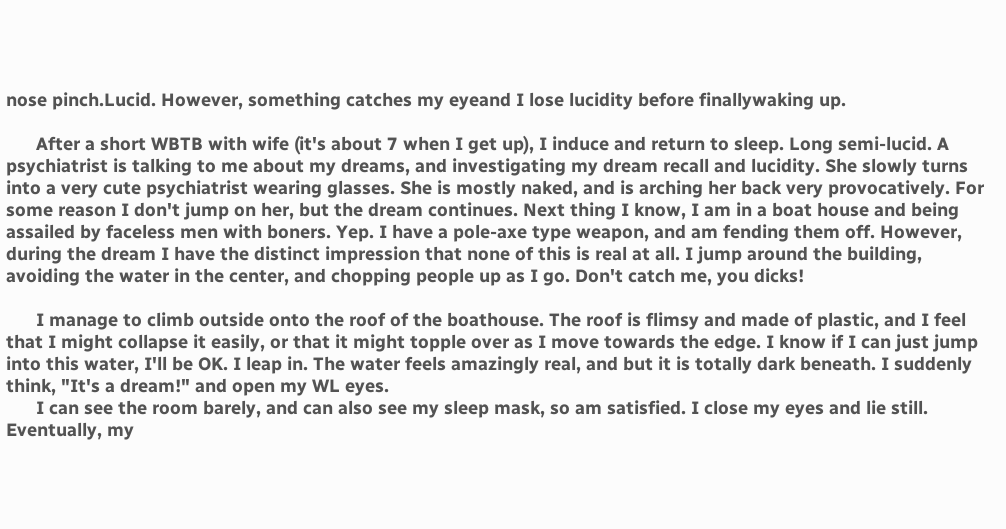nose pinch.Lucid. However, something catches my eyeand I lose lucidity before finallywaking up.

      After a short WBTB with wife (it's about 7 when I get up), I induce and return to sleep. Long semi-lucid. A psychiatrist is talking to me about my dreams, and investigating my dream recall and lucidity. She slowly turns into a very cute psychiatrist wearing glasses. She is mostly naked, and is arching her back very provocatively. For some reason I don't jump on her, but the dream continues. Next thing I know, I am in a boat house and being assailed by faceless men with boners. Yep. I have a pole-axe type weapon, and am fending them off. However, during the dream I have the distinct impression that none of this is real at all. I jump around the building, avoiding the water in the center, and chopping people up as I go. Don't catch me, you dicks!

      I manage to climb outside onto the roof of the boathouse. The roof is flimsy and made of plastic, and I feel that I might collapse it easily, or that it might topple over as I move towards the edge. I know if I can just jump into this water, I'll be OK. I leap in. The water feels amazingly real, and but it is totally dark beneath. I suddenly think, "It's a dream!" and open my WL eyes.
      I can see the room barely, and can also see my sleep mask, so am satisfied. I close my eyes and lie still. Eventually, my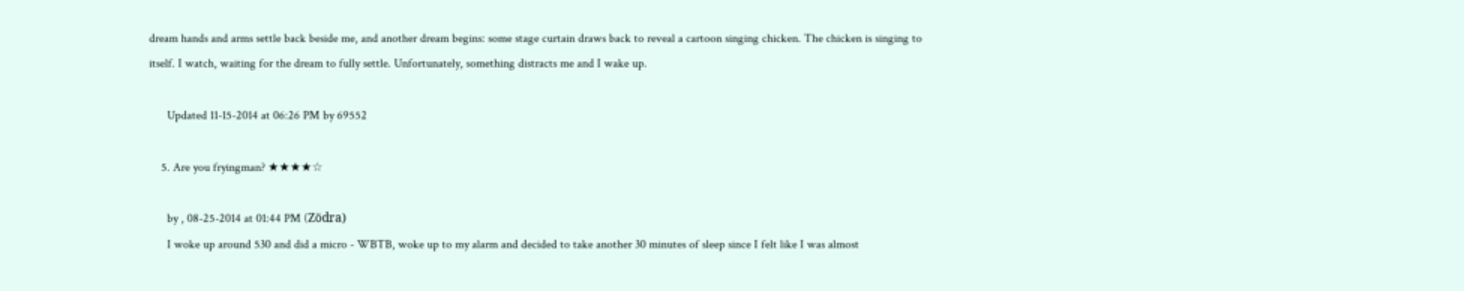dream hands and arms settle back beside me, and another dream begins: some stage curtain draws back to reveal a cartoon singing chicken. The chicken is singing to itself. I watch, waiting for the dream to fully settle. Unfortunately, something distracts me and I wake up.

      Updated 11-15-2014 at 06:26 PM by 69552

    5. Are you fryingman? ★★★★☆

      by , 08-25-2014 at 01:44 PM (Zödra)
      I woke up around 530 and did a micro - WBTB, woke up to my alarm and decided to take another 30 minutes of sleep since I felt like I was almost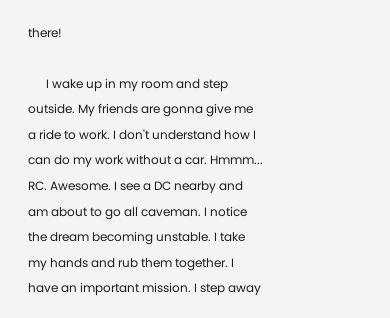there!

      I wake up in my room and step outside. My friends are gonna give me a ride to work. I don't understand how I can do my work without a car. Hmmm... RC. Awesome. I see a DC nearby and am about to go all caveman. I notice the dream becoming unstable. I take my hands and rub them together. I have an important mission. I step away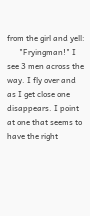from the girl and yell:
      "Fryingman!" I see 3 men across the way. I fly over and as I get close one disappears. I point at one that seems to have the right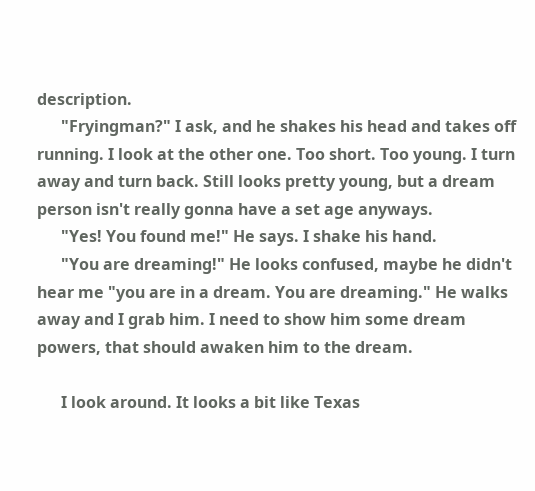description.
      "Fryingman?" I ask, and he shakes his head and takes off running. I look at the other one. Too short. Too young. I turn away and turn back. Still looks pretty young, but a dream person isn't really gonna have a set age anyways.
      "Yes! You found me!" He says. I shake his hand.
      "You are dreaming!" He looks confused, maybe he didn't hear me "you are in a dream. You are dreaming." He walks away and I grab him. I need to show him some dream powers, that should awaken him to the dream.

      I look around. It looks a bit like Texas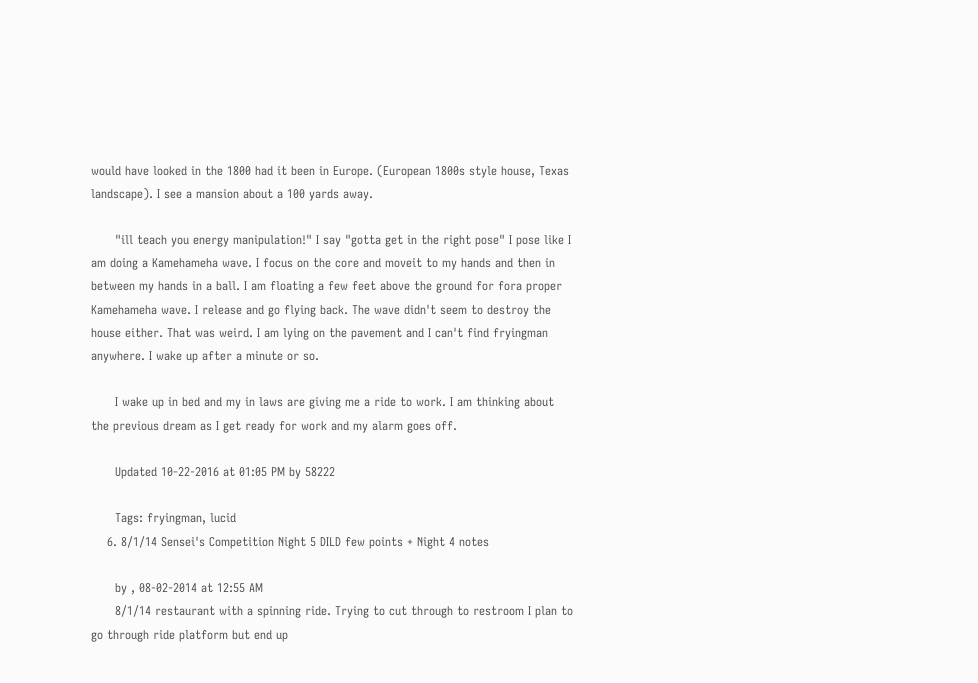would have looked in the 1800 had it been in Europe. (European 1800s style house, Texas landscape). I see a mansion about a 100 yards away.

      "ill teach you energy manipulation!" I say "gotta get in the right pose" I pose like I am doing a Kamehameha wave. I focus on the core and moveit to my hands and then in between my hands in a ball. I am floating a few feet above the ground for fora proper Kamehameha wave. I release and go flying back. The wave didn't seem to destroy the house either. That was weird. I am lying on the pavement and I can't find fryingman anywhere. I wake up after a minute or so.

      I wake up in bed and my in laws are giving me a ride to work. I am thinking about the previous dream as I get ready for work and my alarm goes off.

      Updated 10-22-2016 at 01:05 PM by 58222

      Tags: fryingman, lucid
    6. 8/1/14 Sensei's Competition Night 5 DILD few points + Night 4 notes

      by , 08-02-2014 at 12:55 AM
      8/1/14 restaurant with a spinning ride. Trying to cut through to restroom I plan to go through ride platform but end up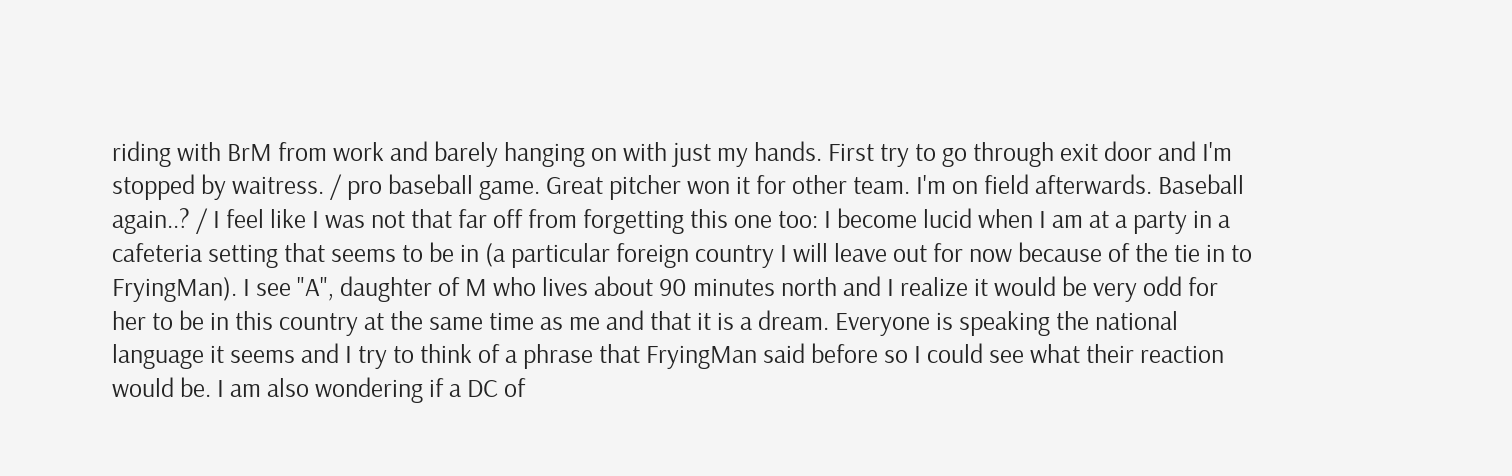riding with BrM from work and barely hanging on with just my hands. First try to go through exit door and I'm stopped by waitress. / pro baseball game. Great pitcher won it for other team. I'm on field afterwards. Baseball again..? / I feel like I was not that far off from forgetting this one too: I become lucid when I am at a party in a cafeteria setting that seems to be in (a particular foreign country I will leave out for now because of the tie in to FryingMan). I see "A", daughter of M who lives about 90 minutes north and I realize it would be very odd for her to be in this country at the same time as me and that it is a dream. Everyone is speaking the national language it seems and I try to think of a phrase that FryingMan said before so I could see what their reaction would be. I am also wondering if a DC of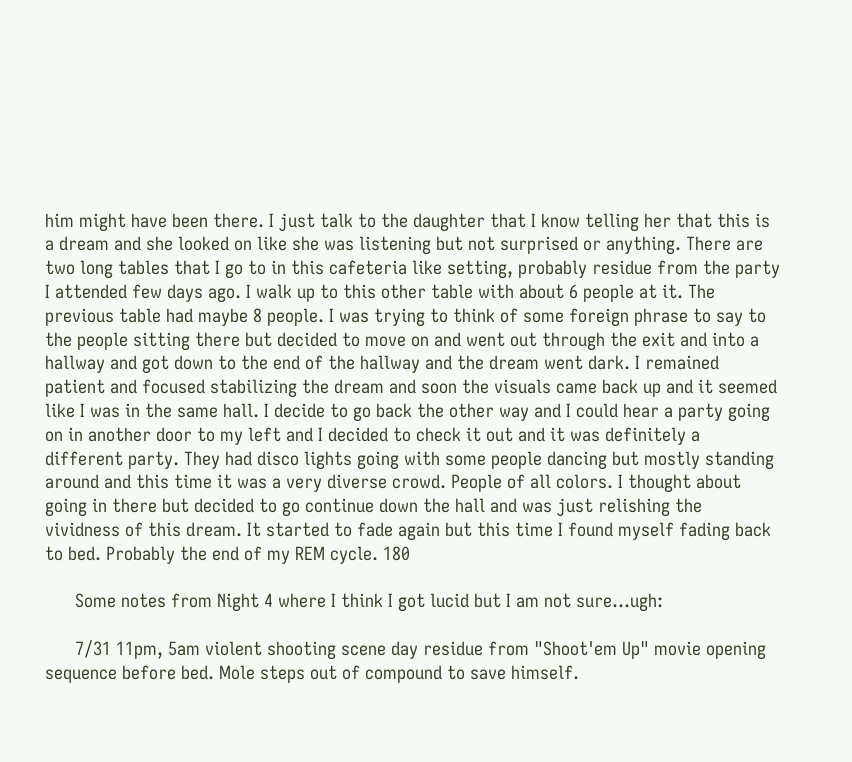him might have been there. I just talk to the daughter that I know telling her that this is a dream and she looked on like she was listening but not surprised or anything. There are two long tables that I go to in this cafeteria like setting, probably residue from the party I attended few days ago. I walk up to this other table with about 6 people at it. The previous table had maybe 8 people. I was trying to think of some foreign phrase to say to the people sitting there but decided to move on and went out through the exit and into a hallway and got down to the end of the hallway and the dream went dark. I remained patient and focused stabilizing the dream and soon the visuals came back up and it seemed like I was in the same hall. I decide to go back the other way and I could hear a party going on in another door to my left and I decided to check it out and it was definitely a different party. They had disco lights going with some people dancing but mostly standing around and this time it was a very diverse crowd. People of all colors. I thought about going in there but decided to go continue down the hall and was just relishing the vividness of this dream. It started to fade again but this time I found myself fading back to bed. Probably the end of my REM cycle. 180

      Some notes from Night 4 where I think I got lucid but I am not sure...ugh:

      7/31 11pm, 5am violent shooting scene day residue from "Shoot'em Up" movie opening sequence before bed. Mole steps out of compound to save himself.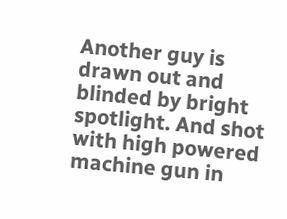Another guy is drawn out and blinded by bright spotlight. And shot with high powered machine gun in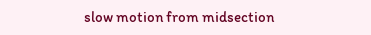slow motion from midsection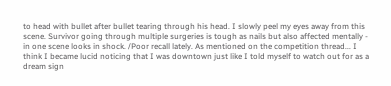to head with bullet after bullet tearing through his head. I slowly peel my eyes away from this scene. Survivor going through multiple surgeries is tough as nails but also affected mentally - in one scene looks in shock. /Poor recall lately. As mentioned on the competition thread... I think I became lucid noticing that I was downtown just like I told myself to watch out for as a dream sign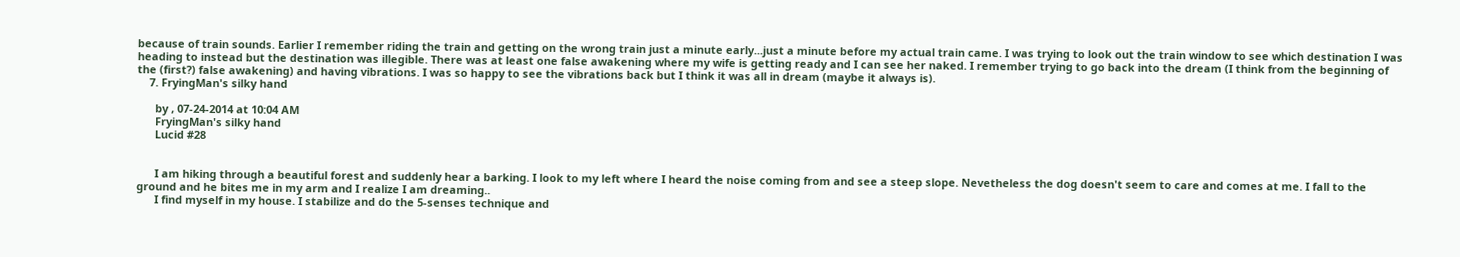because of train sounds. Earlier I remember riding the train and getting on the wrong train just a minute early...just a minute before my actual train came. I was trying to look out the train window to see which destination I was heading to instead but the destination was illegible. There was at least one false awakening where my wife is getting ready and I can see her naked. I remember trying to go back into the dream (I think from the beginning of the (first?) false awakening) and having vibrations. I was so happy to see the vibrations back but I think it was all in dream (maybe it always is).
    7. FryingMan's silky hand

      by , 07-24-2014 at 10:04 AM
      FryingMan's silky hand
      Lucid #28


      I am hiking through a beautiful forest and suddenly hear a barking. I look to my left where I heard the noise coming from and see a steep slope. Nevetheless the dog doesn't seem to care and comes at me. I fall to the ground and he bites me in my arm and I realize I am dreaming..
      I find myself in my house. I stabilize and do the 5-senses technique and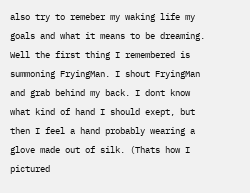also try to remeber my waking life my goals and what it means to be dreaming. Well the first thing I remembered is summoning FryingMan. I shout FryingMan and grab behind my back. I dont know what kind of hand I should exept, but then I feel a hand probably wearing a glove made out of silk. (Thats how I pictured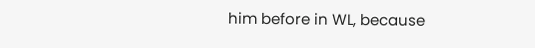him before in WL, because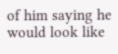of him saying he would look like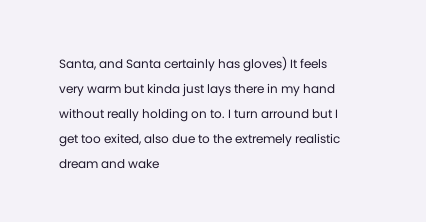Santa, and Santa certainly has gloves) It feels very warm but kinda just lays there in my hand without really holding on to. I turn arround but I get too exited, also due to the extremely realistic dream and wake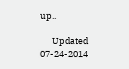up..

      Updated 07-24-2014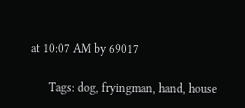at 10:07 AM by 69017

      Tags: dog, fryingman, hand, house